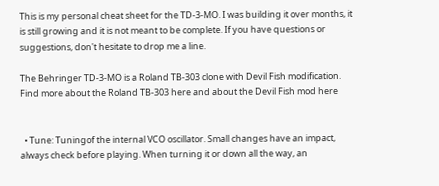This is my personal cheat sheet for the TD-3-MO. I was building it over months, it is still growing and it is not meant to be complete. If you have questions or suggestions, don't hesitate to drop me a line.

The Behringer TD-3-MO is a Roland TB-303 clone with Devil Fish modification. Find more about the Roland TB-303 here and about the Devil Fish mod here


  • Tune: Tuningof the internal VCO oscillator. Small changes have an impact, always check before playing. When turning it or down all the way, an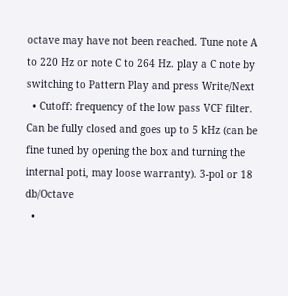octave may have not been reached. Tune note A to 220 Hz or note C to 264 Hz. play a C note by switching to Pattern Play and press Write/Next
  • Cutoff: frequency of the low pass VCF filter. Can be fully closed and goes up to 5 kHz (can be fine tuned by opening the box and turning the internal poti, may loose warranty). 3-pol or 18 db/Octave
  •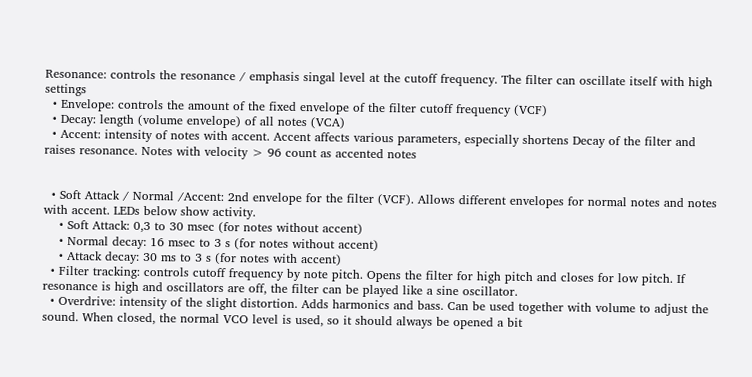Resonance: controls the resonance / emphasis singal level at the cutoff frequency. The filter can oscillate itself with high settings
  • Envelope: controls the amount of the fixed envelope of the filter cutoff frequency (VCF)
  • Decay: length (volume envelope) of all notes (VCA)
  • Accent: intensity of notes with accent. Accent affects various parameters, especially shortens Decay of the filter and raises resonance. Notes with velocity > 96 count as accented notes


  • Soft Attack / Normal /Accent: 2nd envelope for the filter (VCF). Allows different envelopes for normal notes and notes with accent. LEDs below show activity.
    • Soft Attack: 0,3 to 30 msec (for notes without accent)
    • Normal decay: 16 msec to 3 s (for notes without accent)
    • Attack decay: 30 ms to 3 s (for notes with accent)
  • Filter tracking: controls cutoff frequency by note pitch. Opens the filter for high pitch and closes for low pitch. If resonance is high and oscillators are off, the filter can be played like a sine oscillator.
  • Overdrive: intensity of the slight distortion. Adds harmonics and bass. Can be used together with volume to adjust the sound. When closed, the normal VCO level is used, so it should always be opened a bit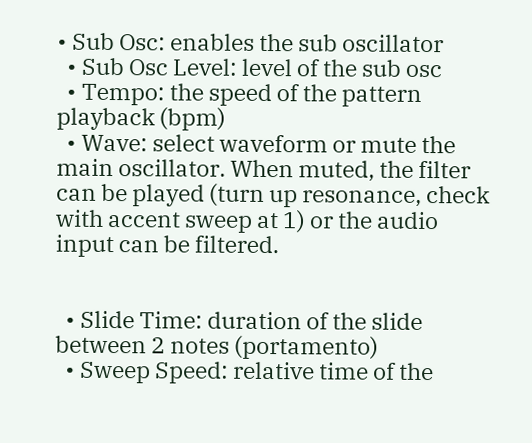• Sub Osc: enables the sub oscillator
  • Sub Osc Level: level of the sub osc
  • Tempo: the speed of the pattern playback (bpm)
  • Wave: select waveform or mute the main oscillator. When muted, the filter can be played (turn up resonance, check with accent sweep at 1) or the audio input can be filtered.


  • Slide Time: duration of the slide between 2 notes (portamento)
  • Sweep Speed: relative time of the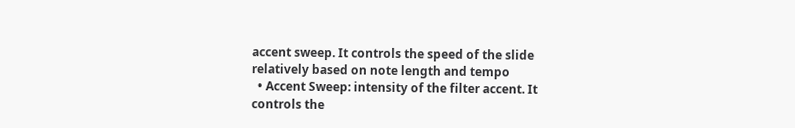accent sweep. It controls the speed of the slide relatively based on note length and tempo
  • Accent Sweep: intensity of the filter accent. It controls the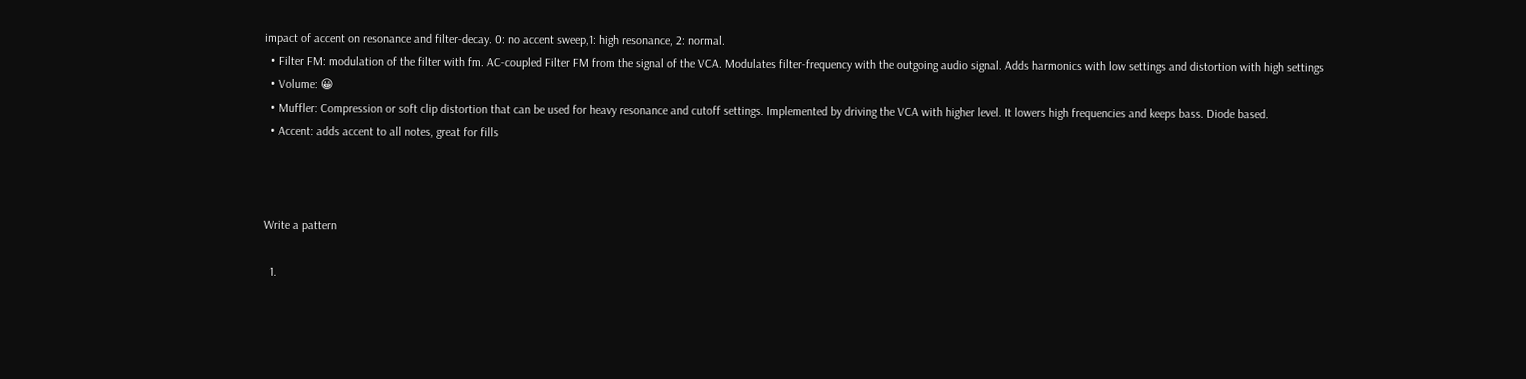impact of accent on resonance and filter-decay. 0: no accent sweep,1: high resonance, 2: normal.
  • Filter FM: modulation of the filter with fm. AC-coupled Filter FM from the signal of the VCA. Modulates filter-frequency with the outgoing audio signal. Adds harmonics with low settings and distortion with high settings
  • Volume: 😀
  • Muffler: Compression or soft clip distortion that can be used for heavy resonance and cutoff settings. Implemented by driving the VCA with higher level. It lowers high frequencies and keeps bass. Diode based.
  • Accent: adds accent to all notes, great for fills



Write a pattern

  1.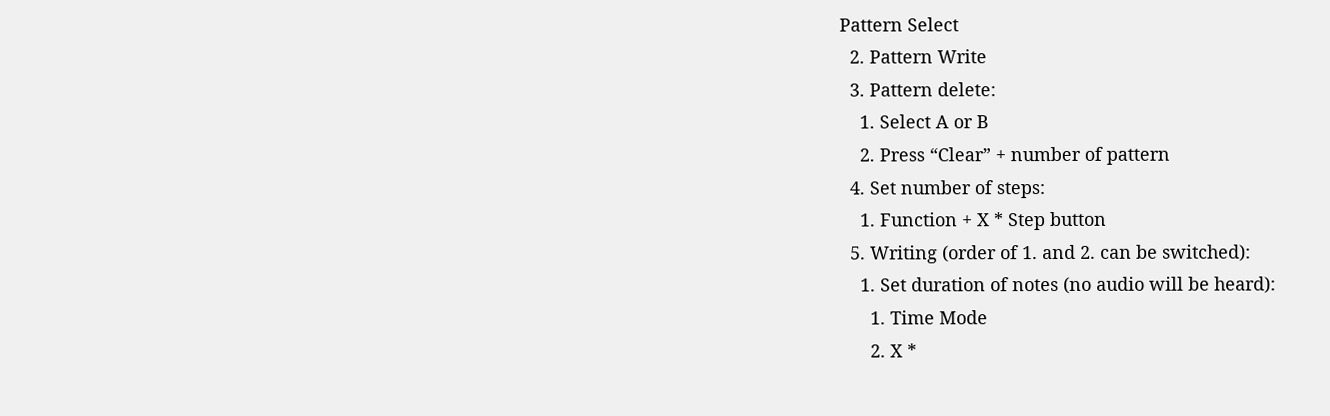Pattern Select
  2. Pattern Write
  3. Pattern delete:
    1. Select A or B
    2. Press “Clear” + number of pattern
  4. Set number of steps:
    1. Function + X * Step button
  5. Writing (order of 1. and 2. can be switched):
    1. Set duration of notes (no audio will be heard):
      1. Time Mode
      2. X *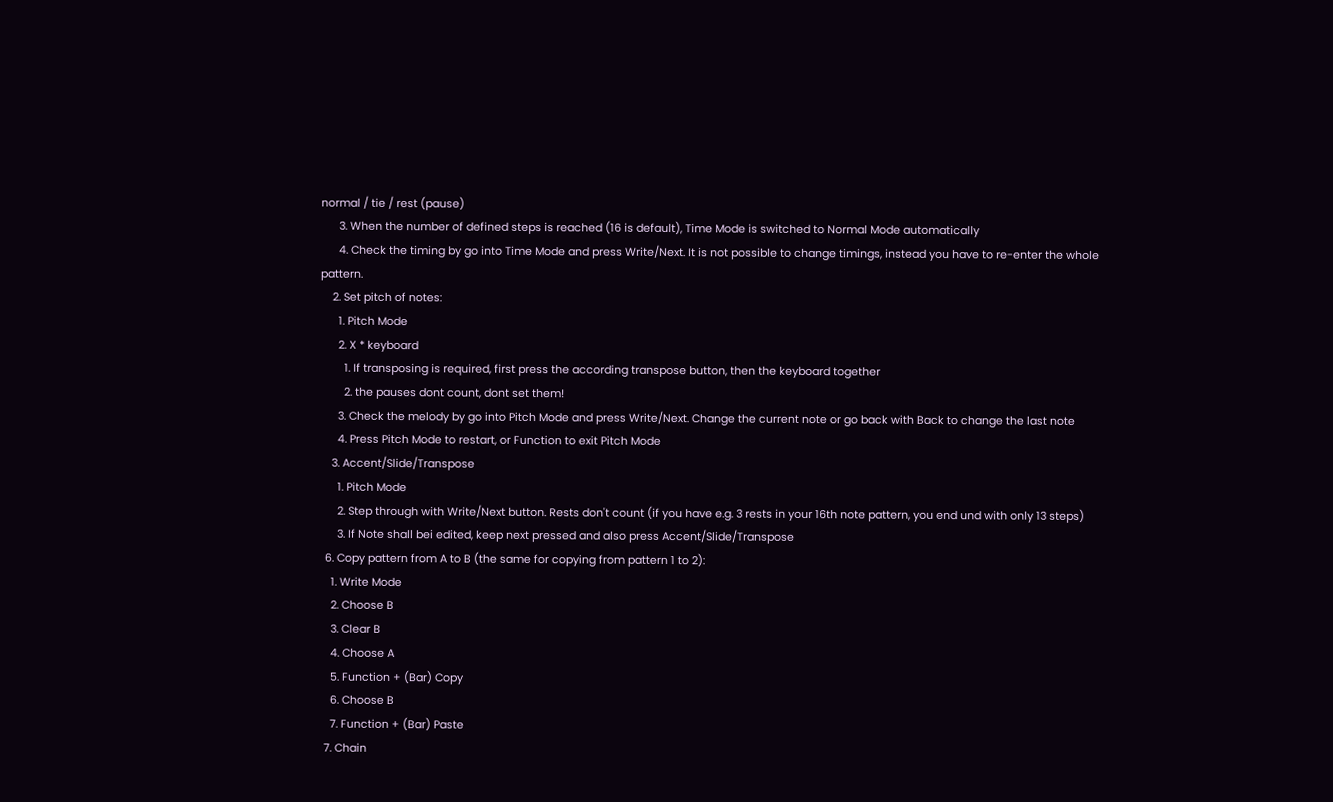normal / tie / rest (pause)
      3. When the number of defined steps is reached (16 is default), Time Mode is switched to Normal Mode automatically
      4. Check the timing by go into Time Mode and press Write/Next. It is not possible to change timings, instead you have to re-enter the whole pattern.
    2. Set pitch of notes:
      1. Pitch Mode
      2. X * keyboard
        1. If transposing is required, first press the according transpose button, then the keyboard together
        2. the pauses dont count, dont set them!
      3. Check the melody by go into Pitch Mode and press Write/Next. Change the current note or go back with Back to change the last note
      4. Press Pitch Mode to restart, or Function to exit Pitch Mode
    3. Accent/Slide/Transpose
      1. Pitch Mode
      2. Step through with Write/Next button. Rests don't count (if you have e.g. 3 rests in your 16th note pattern, you end und with only 13 steps)
      3. If Note shall bei edited, keep next pressed and also press Accent/Slide/Transpose
  6. Copy pattern from A to B (the same for copying from pattern 1 to 2):
    1. Write Mode
    2. Choose B
    3. Clear B
    4. Choose A
    5. Function + (Bar) Copy
    6. Choose B
    7. Function + (Bar) Paste
  7. Chain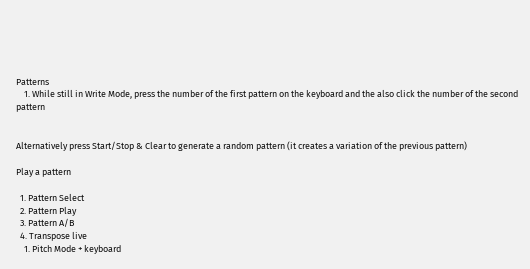Patterns
    1. While still in Write Mode, press the number of the first pattern on the keyboard and the also click the number of the second pattern


Alternatively press Start/Stop & Clear to generate a random pattern (it creates a variation of the previous pattern)

Play a pattern

  1. Pattern Select
  2. Pattern Play
  3. Pattern A/B
  4. Transpose live
    1. Pitch Mode + keyboard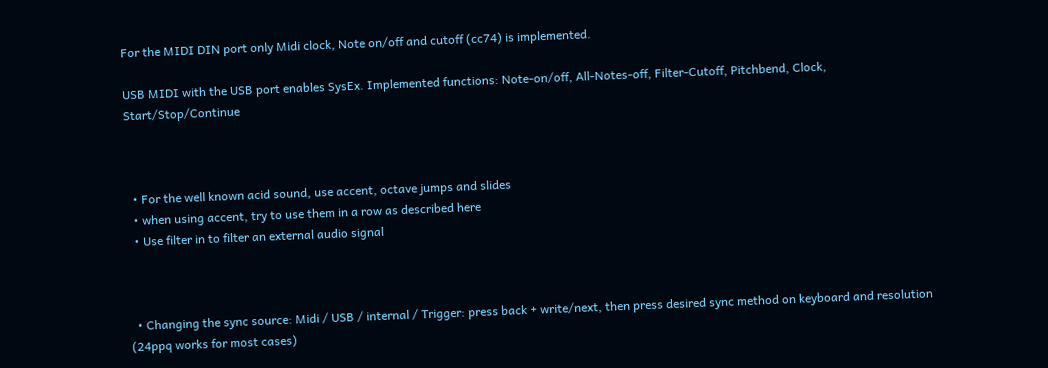For the MIDI DIN port only Midi clock, Note on/off and cutoff (cc74) is implemented.

USB MIDI with the USB port enables SysEx. Implemented functions: Note-on/off, All-Notes-off, Filter-Cutoff, Pitchbend, Clock, Start/Stop/Continue



  • For the well known acid sound, use accent, octave jumps and slides
  • when using accent, try to use them in a row as described here
  • Use filter in to filter an external audio signal



  • Changing the sync source: Midi / USB / internal / Trigger: press back + write/next, then press desired sync method on keyboard and resolution (24ppq works for most cases)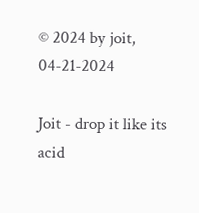© 2024 by joit, 04-21-2024

Joit - drop it like its acid